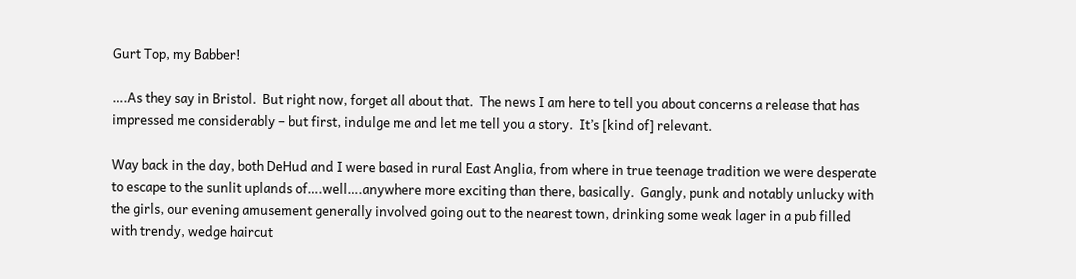Gurt Top, my Babber!

….As they say in Bristol.  But right now, forget all about that.  The news I am here to tell you about concerns a release that has impressed me considerably – but first, indulge me and let me tell you a story.  It’s [kind of] relevant.

Way back in the day, both DeHud and I were based in rural East Anglia, from where in true teenage tradition we were desperate to escape to the sunlit uplands of….well….anywhere more exciting than there, basically.  Gangly, punk and notably unlucky with the girls, our evening amusement generally involved going out to the nearest town, drinking some weak lager in a pub filled with trendy, wedge haircut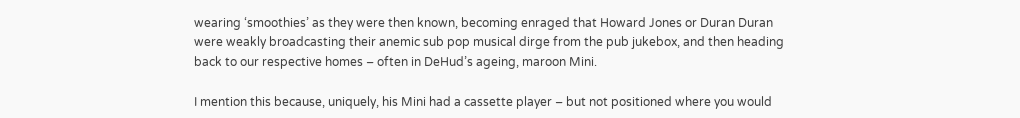wearing ‘smoothies’ as they were then known, becoming enraged that Howard Jones or Duran Duran were weakly broadcasting their anemic sub pop musical dirge from the pub jukebox, and then heading back to our respective homes – often in DeHud’s ageing, maroon Mini.

I mention this because, uniquely, his Mini had a cassette player – but not positioned where you would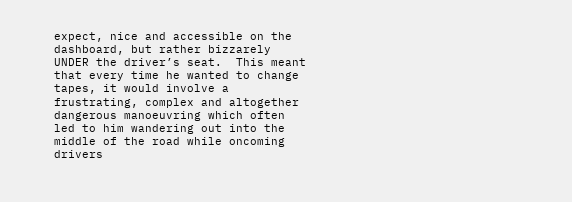expect, nice and accessible on the dashboard, but rather bizzarely UNDER the driver’s seat.  This meant that every time he wanted to change tapes, it would involve a frustrating, complex and altogether dangerous manoeuvring which often led to him wandering out into the middle of the road while oncoming drivers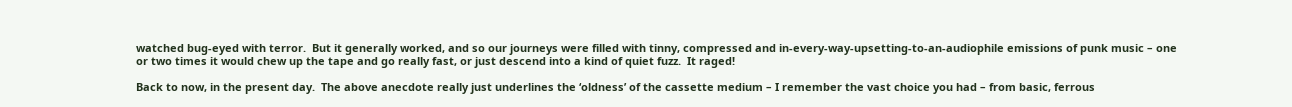watched bug-eyed with terror.  But it generally worked, and so our journeys were filled with tinny, compressed and in-every-way-upsetting-to-an-audiophile emissions of punk music – one or two times it would chew up the tape and go really fast, or just descend into a kind of quiet fuzz.  It raged!

Back to now, in the present day.  The above anecdote really just underlines the ‘oldness’ of the cassette medium – I remember the vast choice you had – from basic, ferrous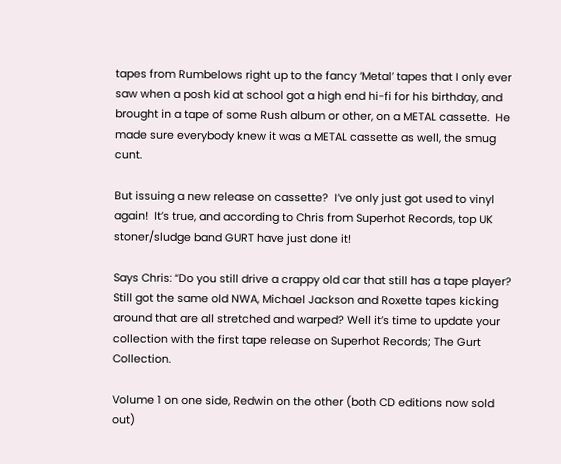tapes from Rumbelows right up to the fancy ‘Metal’ tapes that I only ever saw when a posh kid at school got a high end hi-fi for his birthday, and brought in a tape of some Rush album or other, on a METAL cassette.  He made sure everybody knew it was a METAL cassette as well, the smug cunt.

But issuing a new release on cassette?  I’ve only just got used to vinyl again!  It’s true, and according to Chris from Superhot Records, top UK stoner/sludge band GURT have just done it!

Says Chris: “Do you still drive a crappy old car that still has a tape player? Still got the same old NWA, Michael Jackson and Roxette tapes kicking around that are all stretched and warped? Well it’s time to update your collection with the first tape release on Superhot Records; The Gurt Collection.

Volume 1 on one side, Redwin on the other (both CD editions now sold out)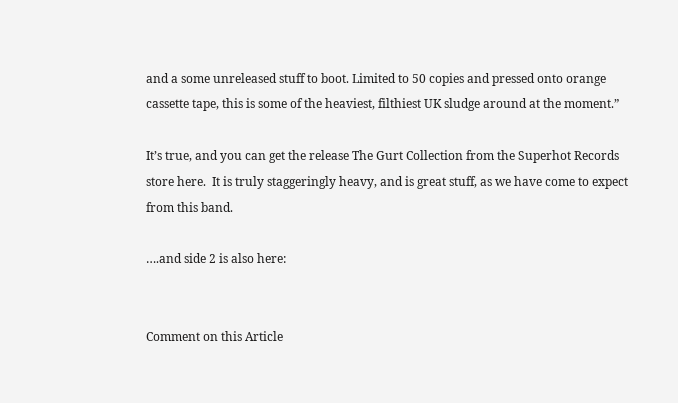and a some unreleased stuff to boot. Limited to 50 copies and pressed onto orange cassette tape, this is some of the heaviest, filthiest UK sludge around at the moment.”

It’s true, and you can get the release The Gurt Collection from the Superhot Records store here.  It is truly staggeringly heavy, and is great stuff, as we have come to expect from this band.

….and side 2 is also here:


Comment on this Article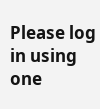Please log in using one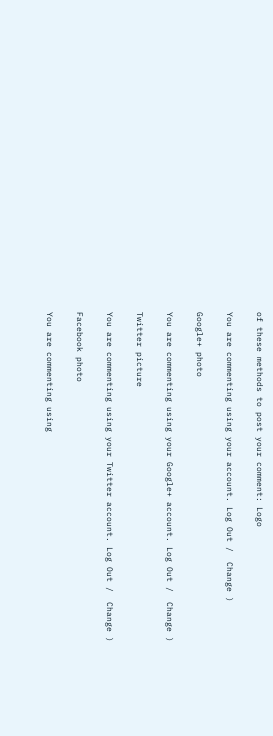of these methods to post your comment: Logo

You are commenting using your account. Log Out /  Change )

Google+ photo

You are commenting using your Google+ account. Log Out /  Change )

Twitter picture

You are commenting using your Twitter account. Log Out /  Change )

Facebook photo

You are commenting using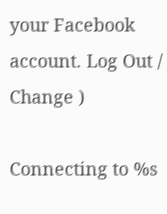your Facebook account. Log Out /  Change )

Connecting to %s